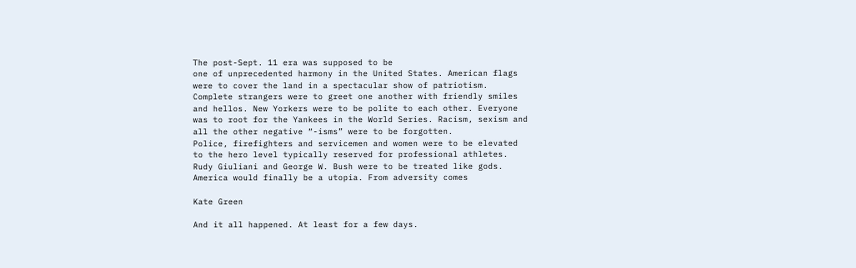The post-Sept. 11 era was supposed to be
one of unprecedented harmony in the United States. American flags
were to cover the land in a spectacular show of patriotism.
Complete strangers were to greet one another with friendly smiles
and hellos. New Yorkers were to be polite to each other. Everyone
was to root for the Yankees in the World Series. Racism, sexism and
all the other negative “-isms” were to be forgotten.
Police, firefighters and servicemen and women were to be elevated
to the hero level typically reserved for professional athletes.
Rudy Giuliani and George W. Bush were to be treated like gods.
America would finally be a utopia. From adversity comes

Kate Green

And it all happened. At least for a few days.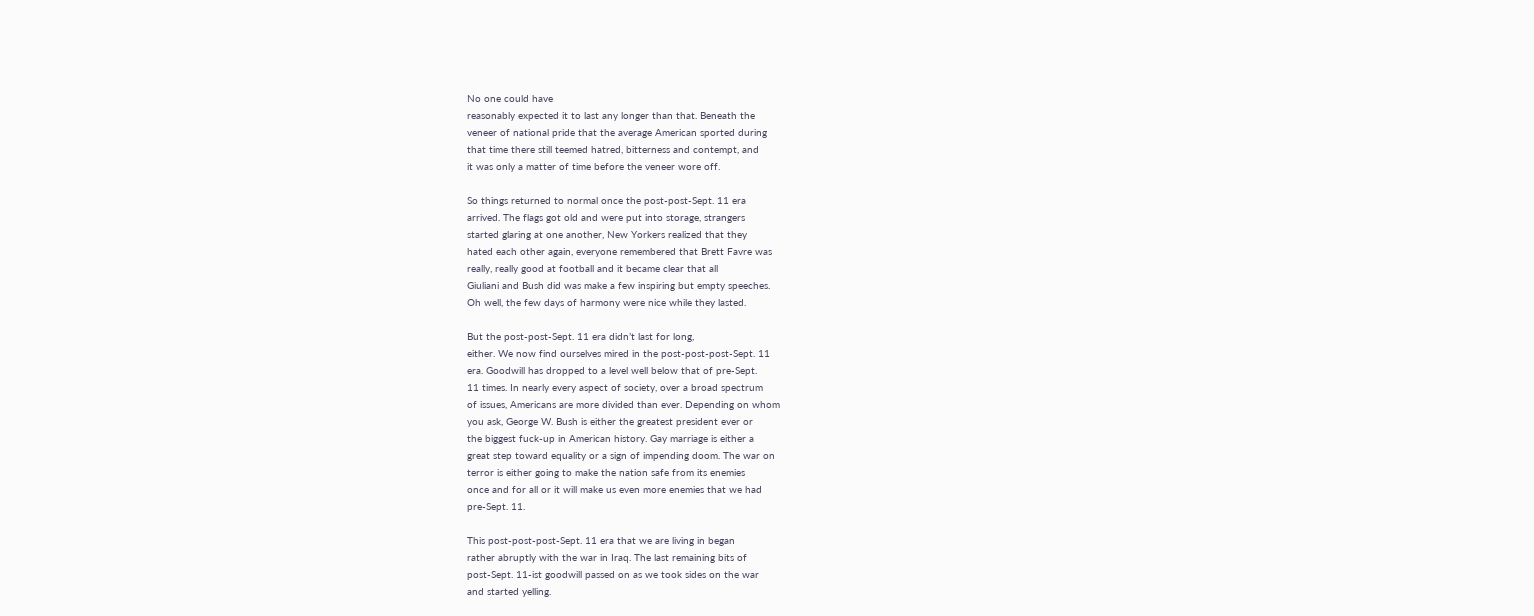No one could have
reasonably expected it to last any longer than that. Beneath the
veneer of national pride that the average American sported during
that time there still teemed hatred, bitterness and contempt, and
it was only a matter of time before the veneer wore off.

So things returned to normal once the post-post-Sept. 11 era
arrived. The flags got old and were put into storage, strangers
started glaring at one another, New Yorkers realized that they
hated each other again, everyone remembered that Brett Favre was
really, really good at football and it became clear that all
Giuliani and Bush did was make a few inspiring but empty speeches.
Oh well, the few days of harmony were nice while they lasted.

But the post-post-Sept. 11 era didn’t last for long,
either. We now find ourselves mired in the post-post-post-Sept. 11
era. Goodwill has dropped to a level well below that of pre-Sept.
11 times. In nearly every aspect of society, over a broad spectrum
of issues, Americans are more divided than ever. Depending on whom
you ask, George W. Bush is either the greatest president ever or
the biggest fuck-up in American history. Gay marriage is either a
great step toward equality or a sign of impending doom. The war on
terror is either going to make the nation safe from its enemies
once and for all or it will make us even more enemies that we had
pre-Sept. 11.

This post-post-post-Sept. 11 era that we are living in began
rather abruptly with the war in Iraq. The last remaining bits of
post-Sept. 11-ist goodwill passed on as we took sides on the war
and started yelling.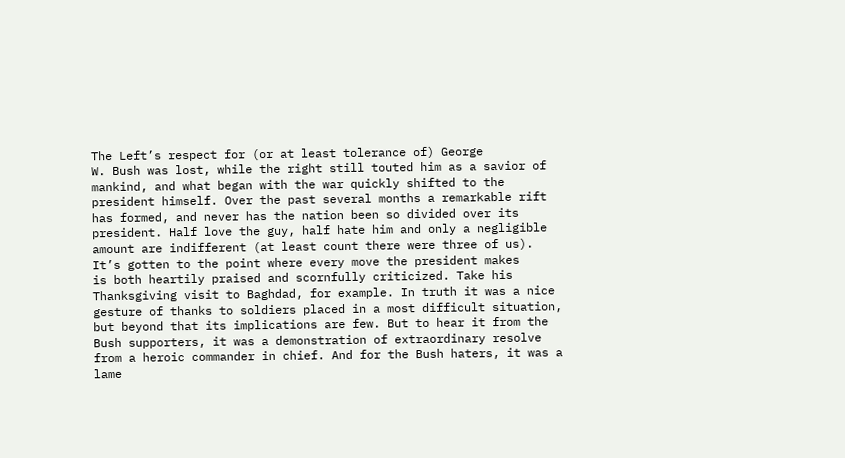The Left’s respect for (or at least tolerance of) George
W. Bush was lost, while the right still touted him as a savior of
mankind, and what began with the war quickly shifted to the
president himself. Over the past several months a remarkable rift
has formed, and never has the nation been so divided over its
president. Half love the guy, half hate him and only a negligible
amount are indifferent (at least count there were three of us).
It’s gotten to the point where every move the president makes
is both heartily praised and scornfully criticized. Take his
Thanksgiving visit to Baghdad, for example. In truth it was a nice
gesture of thanks to soldiers placed in a most difficult situation,
but beyond that its implications are few. But to hear it from the
Bush supporters, it was a demonstration of extraordinary resolve
from a heroic commander in chief. And for the Bush haters, it was a
lame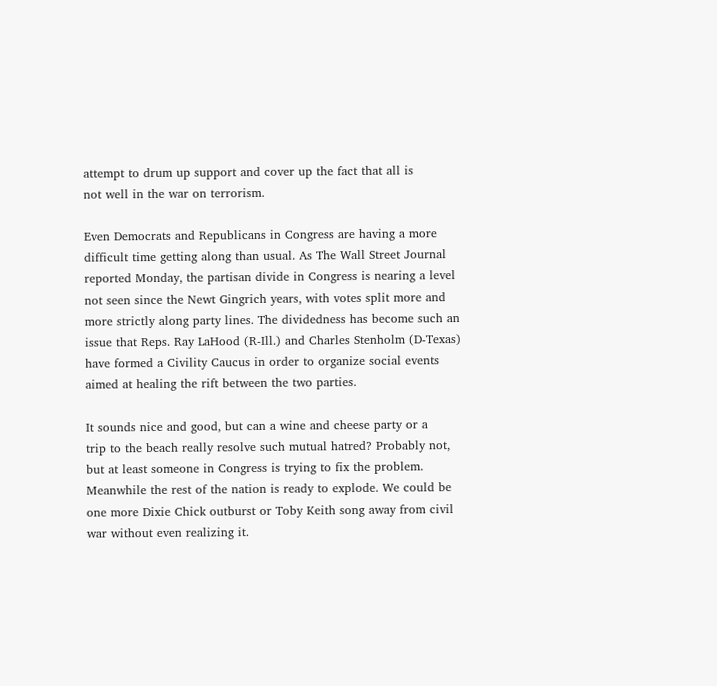attempt to drum up support and cover up the fact that all is
not well in the war on terrorism.

Even Democrats and Republicans in Congress are having a more
difficult time getting along than usual. As The Wall Street Journal
reported Monday, the partisan divide in Congress is nearing a level
not seen since the Newt Gingrich years, with votes split more and
more strictly along party lines. The dividedness has become such an
issue that Reps. Ray LaHood (R-Ill.) and Charles Stenholm (D-Texas)
have formed a Civility Caucus in order to organize social events
aimed at healing the rift between the two parties.

It sounds nice and good, but can a wine and cheese party or a
trip to the beach really resolve such mutual hatred? Probably not,
but at least someone in Congress is trying to fix the problem.
Meanwhile the rest of the nation is ready to explode. We could be
one more Dixie Chick outburst or Toby Keith song away from civil
war without even realizing it.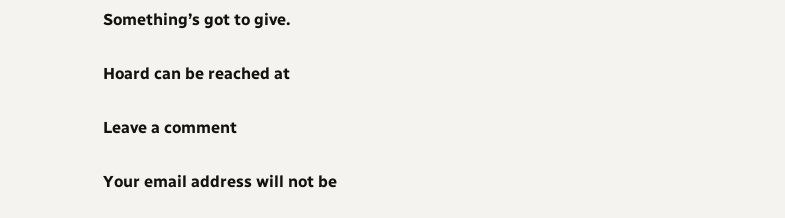Something’s got to give.

Hoard can be reached at

Leave a comment

Your email address will not be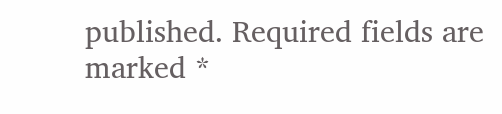published. Required fields are marked *